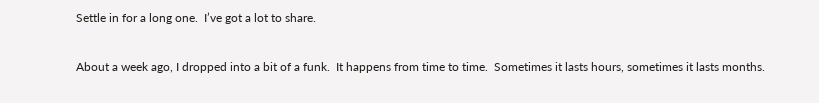Settle in for a long one.  I’ve got a lot to share.

About a week ago, I dropped into a bit of a funk.  It happens from time to time.  Sometimes it lasts hours, sometimes it lasts months.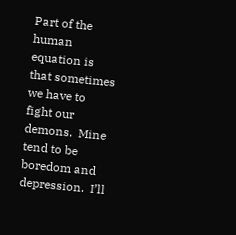Part of the human equation is that sometimes we have to fight our demons.  Mine tend to be boredom and depression.  I’ll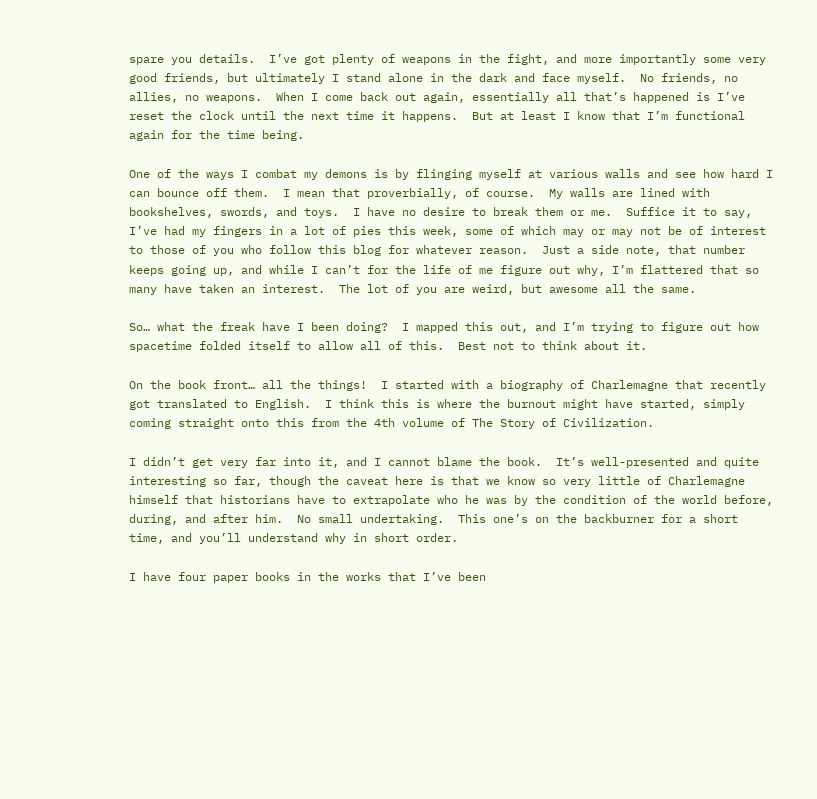spare you details.  I’ve got plenty of weapons in the fight, and more importantly some very good friends, but ultimately I stand alone in the dark and face myself.  No friends, no allies, no weapons.  When I come back out again, essentially all that’s happened is I’ve reset the clock until the next time it happens.  But at least I know that I’m functional again for the time being.

One of the ways I combat my demons is by flinging myself at various walls and see how hard I can bounce off them.  I mean that proverbially, of course.  My walls are lined with bookshelves, swords, and toys.  I have no desire to break them or me.  Suffice it to say, I’ve had my fingers in a lot of pies this week, some of which may or may not be of interest to those of you who follow this blog for whatever reason.  Just a side note, that number keeps going up, and while I can’t for the life of me figure out why, I’m flattered that so many have taken an interest.  The lot of you are weird, but awesome all the same.

So… what the freak have I been doing?  I mapped this out, and I’m trying to figure out how spacetime folded itself to allow all of this.  Best not to think about it.

On the book front… all the things!  I started with a biography of Charlemagne that recently got translated to English.  I think this is where the burnout might have started, simply coming straight onto this from the 4th volume of The Story of Civilization.

I didn’t get very far into it, and I cannot blame the book.  It’s well-presented and quite interesting so far, though the caveat here is that we know so very little of Charlemagne himself that historians have to extrapolate who he was by the condition of the world before, during, and after him.  No small undertaking.  This one’s on the backburner for a short time, and you’ll understand why in short order.

I have four paper books in the works that I’ve been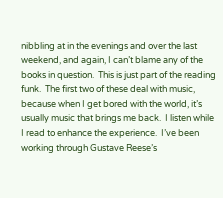nibbling at in the evenings and over the last weekend, and again, I can’t blame any of the books in question.  This is just part of the reading funk.  The first two of these deal with music, because when I get bored with the world, it’s usually music that brings me back.  I listen while I read to enhance the experience.  I’ve been working through Gustave Reese’s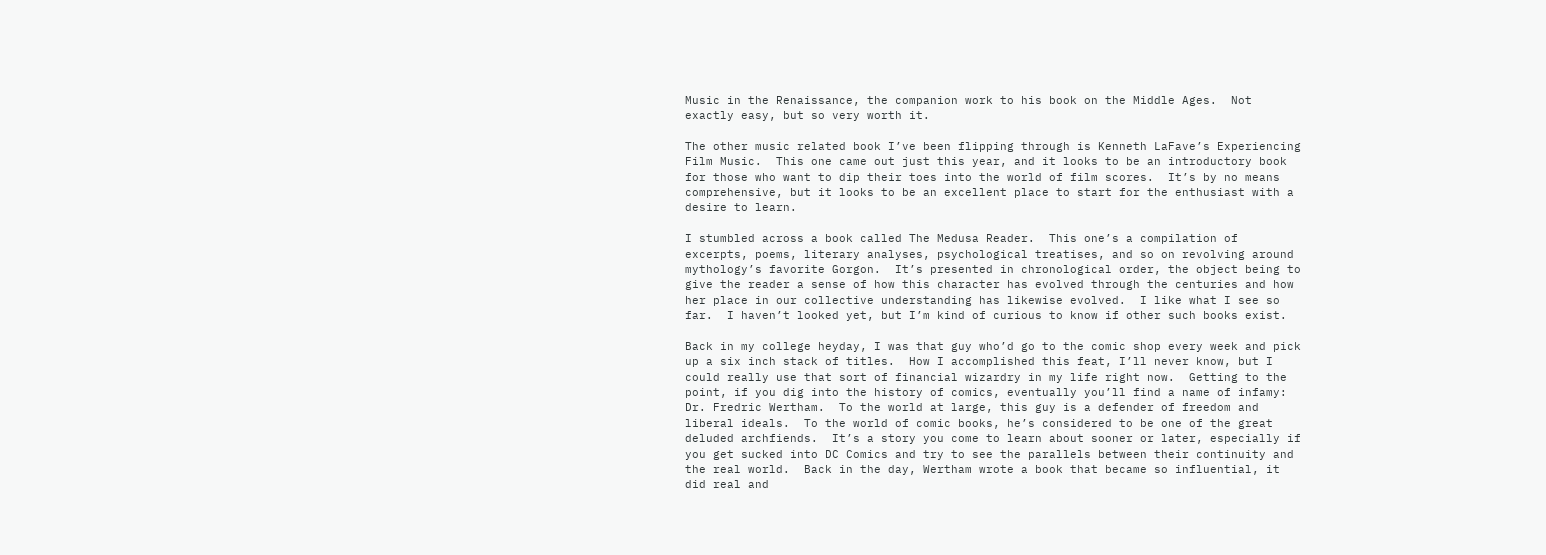Music in the Renaissance, the companion work to his book on the Middle Ages.  Not exactly easy, but so very worth it.

The other music related book I’ve been flipping through is Kenneth LaFave’s Experiencing Film Music.  This one came out just this year, and it looks to be an introductory book for those who want to dip their toes into the world of film scores.  It’s by no means comprehensive, but it looks to be an excellent place to start for the enthusiast with a desire to learn.

I stumbled across a book called The Medusa Reader.  This one’s a compilation of excerpts, poems, literary analyses, psychological treatises, and so on revolving around mythology’s favorite Gorgon.  It’s presented in chronological order, the object being to give the reader a sense of how this character has evolved through the centuries and how her place in our collective understanding has likewise evolved.  I like what I see so far.  I haven’t looked yet, but I’m kind of curious to know if other such books exist.

Back in my college heyday, I was that guy who’d go to the comic shop every week and pick up a six inch stack of titles.  How I accomplished this feat, I’ll never know, but I could really use that sort of financial wizardry in my life right now.  Getting to the point, if you dig into the history of comics, eventually you’ll find a name of infamy: Dr. Fredric Wertham.  To the world at large, this guy is a defender of freedom and liberal ideals.  To the world of comic books, he’s considered to be one of the great deluded archfiends.  It’s a story you come to learn about sooner or later, especially if you get sucked into DC Comics and try to see the parallels between their continuity and the real world.  Back in the day, Wertham wrote a book that became so influential, it did real and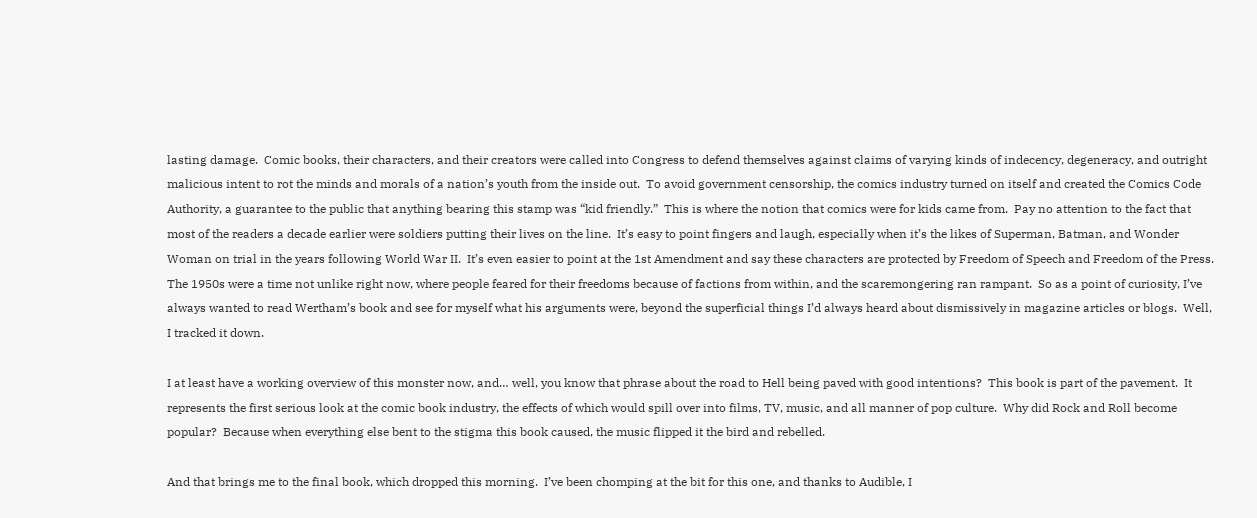lasting damage.  Comic books, their characters, and their creators were called into Congress to defend themselves against claims of varying kinds of indecency, degeneracy, and outright malicious intent to rot the minds and morals of a nation’s youth from the inside out.  To avoid government censorship, the comics industry turned on itself and created the Comics Code Authority, a guarantee to the public that anything bearing this stamp was “kid friendly.”  This is where the notion that comics were for kids came from.  Pay no attention to the fact that most of the readers a decade earlier were soldiers putting their lives on the line.  It’s easy to point fingers and laugh, especially when it’s the likes of Superman, Batman, and Wonder Woman on trial in the years following World War II.  It’s even easier to point at the 1st Amendment and say these characters are protected by Freedom of Speech and Freedom of the Press.  The 1950s were a time not unlike right now, where people feared for their freedoms because of factions from within, and the scaremongering ran rampant.  So as a point of curiosity, I’ve always wanted to read Wertham’s book and see for myself what his arguments were, beyond the superficial things I’d always heard about dismissively in magazine articles or blogs.  Well, I tracked it down.

I at least have a working overview of this monster now, and… well, you know that phrase about the road to Hell being paved with good intentions?  This book is part of the pavement.  It represents the first serious look at the comic book industry, the effects of which would spill over into films, TV, music, and all manner of pop culture.  Why did Rock and Roll become popular?  Because when everything else bent to the stigma this book caused, the music flipped it the bird and rebelled.

And that brings me to the final book, which dropped this morning.  I’ve been chomping at the bit for this one, and thanks to Audible, I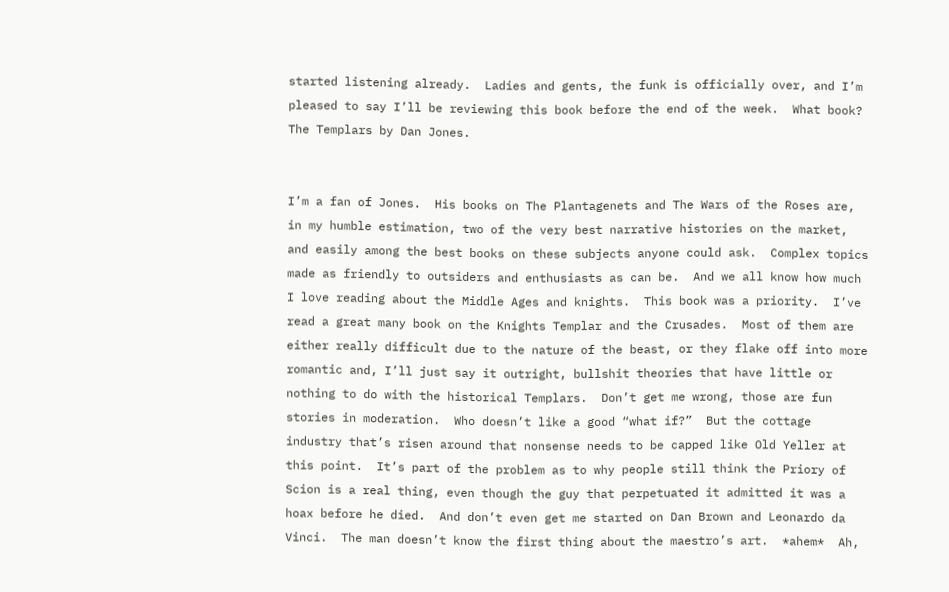started listening already.  Ladies and gents, the funk is officially over, and I’m pleased to say I’ll be reviewing this book before the end of the week.  What book?  The Templars by Dan Jones.


I’m a fan of Jones.  His books on The Plantagenets and The Wars of the Roses are, in my humble estimation, two of the very best narrative histories on the market, and easily among the best books on these subjects anyone could ask.  Complex topics made as friendly to outsiders and enthusiasts as can be.  And we all know how much I love reading about the Middle Ages and knights.  This book was a priority.  I’ve read a great many book on the Knights Templar and the Crusades.  Most of them are either really difficult due to the nature of the beast, or they flake off into more romantic and, I’ll just say it outright, bullshit theories that have little or nothing to do with the historical Templars.  Don’t get me wrong, those are fun stories in moderation.  Who doesn’t like a good “what if?”  But the cottage industry that’s risen around that nonsense needs to be capped like Old Yeller at this point.  It’s part of the problem as to why people still think the Priory of Scion is a real thing, even though the guy that perpetuated it admitted it was a hoax before he died.  And don’t even get me started on Dan Brown and Leonardo da Vinci.  The man doesn’t know the first thing about the maestro’s art.  *ahem*  Ah,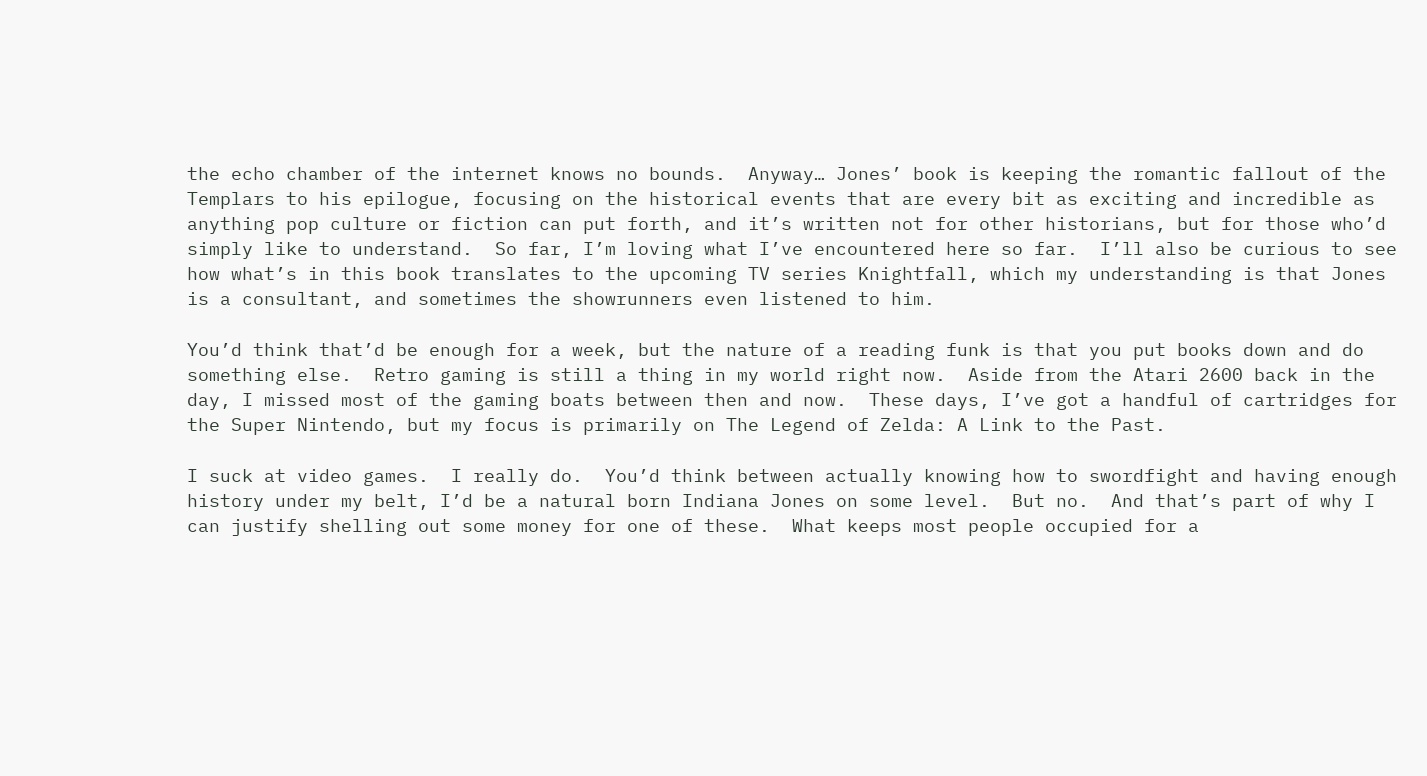the echo chamber of the internet knows no bounds.  Anyway… Jones’ book is keeping the romantic fallout of the Templars to his epilogue, focusing on the historical events that are every bit as exciting and incredible as anything pop culture or fiction can put forth, and it’s written not for other historians, but for those who’d simply like to understand.  So far, I’m loving what I’ve encountered here so far.  I’ll also be curious to see how what’s in this book translates to the upcoming TV series Knightfall, which my understanding is that Jones is a consultant, and sometimes the showrunners even listened to him.

You’d think that’d be enough for a week, but the nature of a reading funk is that you put books down and do something else.  Retro gaming is still a thing in my world right now.  Aside from the Atari 2600 back in the day, I missed most of the gaming boats between then and now.  These days, I’ve got a handful of cartridges for the Super Nintendo, but my focus is primarily on The Legend of Zelda: A Link to the Past.

I suck at video games.  I really do.  You’d think between actually knowing how to swordfight and having enough history under my belt, I’d be a natural born Indiana Jones on some level.  But no.  And that’s part of why I can justify shelling out some money for one of these.  What keeps most people occupied for a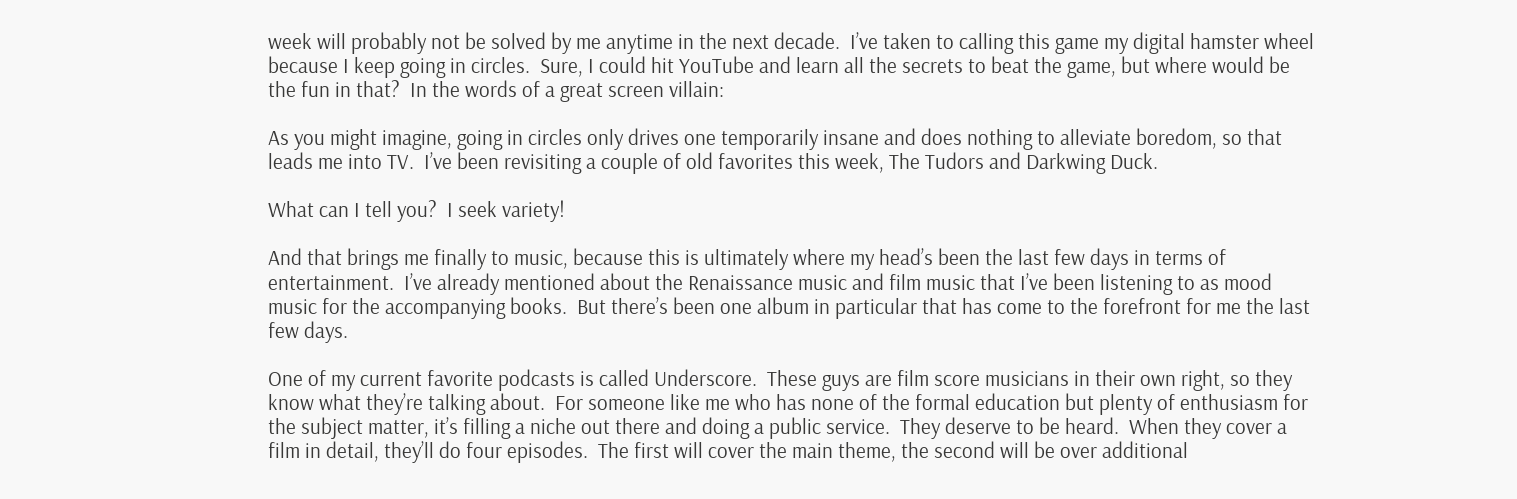week will probably not be solved by me anytime in the next decade.  I’ve taken to calling this game my digital hamster wheel because I keep going in circles.  Sure, I could hit YouTube and learn all the secrets to beat the game, but where would be the fun in that?  In the words of a great screen villain:

As you might imagine, going in circles only drives one temporarily insane and does nothing to alleviate boredom, so that leads me into TV.  I’ve been revisiting a couple of old favorites this week, The Tudors and Darkwing Duck.

What can I tell you?  I seek variety!

And that brings me finally to music, because this is ultimately where my head’s been the last few days in terms of entertainment.  I’ve already mentioned about the Renaissance music and film music that I’ve been listening to as mood music for the accompanying books.  But there’s been one album in particular that has come to the forefront for me the last few days.

One of my current favorite podcasts is called Underscore.  These guys are film score musicians in their own right, so they know what they’re talking about.  For someone like me who has none of the formal education but plenty of enthusiasm for the subject matter, it’s filling a niche out there and doing a public service.  They deserve to be heard.  When they cover a film in detail, they’ll do four episodes.  The first will cover the main theme, the second will be over additional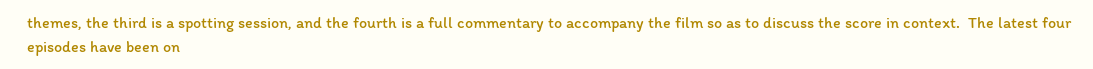themes, the third is a spotting session, and the fourth is a full commentary to accompany the film so as to discuss the score in context.  The latest four episodes have been on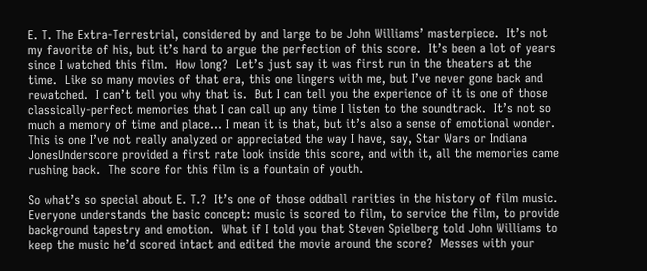E. T. The Extra-Terrestrial, considered by and large to be John Williams’ masterpiece.  It’s not my favorite of his, but it’s hard to argue the perfection of this score.  It’s been a lot of years since I watched this film.  How long?  Let’s just say it was first run in the theaters at the time.  Like so many movies of that era, this one lingers with me, but I’ve never gone back and rewatched.  I can’t tell you why that is.  But I can tell you the experience of it is one of those classically-perfect memories that I can call up any time I listen to the soundtrack.  It’s not so much a memory of time and place… I mean it is that, but it’s also a sense of emotional wonder.  This is one I’ve not really analyzed or appreciated the way I have, say, Star Wars or Indiana JonesUnderscore provided a first rate look inside this score, and with it, all the memories came rushing back.  The score for this film is a fountain of youth.

So what’s so special about E. T.?  It’s one of those oddball rarities in the history of film music.  Everyone understands the basic concept: music is scored to film, to service the film, to provide background tapestry and emotion.  What if I told you that Steven Spielberg told John Williams to keep the music he’d scored intact and edited the movie around the score?  Messes with your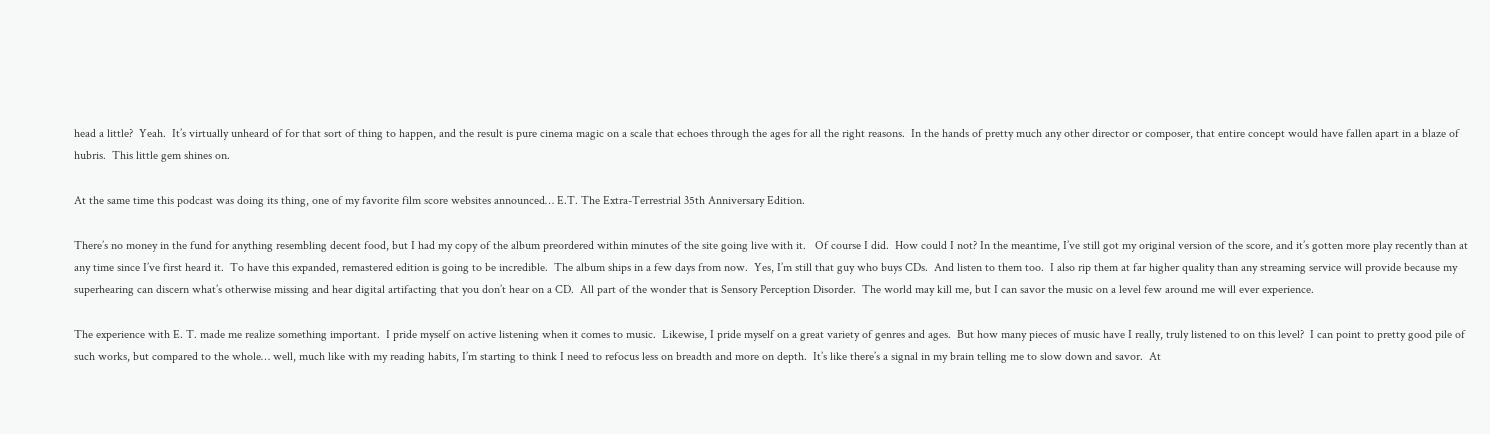head a little?  Yeah.  It’s virtually unheard of for that sort of thing to happen, and the result is pure cinema magic on a scale that echoes through the ages for all the right reasons.  In the hands of pretty much any other director or composer, that entire concept would have fallen apart in a blaze of hubris.  This little gem shines on.

At the same time this podcast was doing its thing, one of my favorite film score websites announced… E.T. The Extra-Terrestrial 35th Anniversary Edition.

There’s no money in the fund for anything resembling decent food, but I had my copy of the album preordered within minutes of the site going live with it.   Of course I did.  How could I not? In the meantime, I’ve still got my original version of the score, and it’s gotten more play recently than at any time since I’ve first heard it.  To have this expanded, remastered edition is going to be incredible.  The album ships in a few days from now.  Yes, I’m still that guy who buys CDs.  And listen to them too.  I also rip them at far higher quality than any streaming service will provide because my superhearing can discern what’s otherwise missing and hear digital artifacting that you don’t hear on a CD.  All part of the wonder that is Sensory Perception Disorder.  The world may kill me, but I can savor the music on a level few around me will ever experience.

The experience with E. T. made me realize something important.  I pride myself on active listening when it comes to music.  Likewise, I pride myself on a great variety of genres and ages.  But how many pieces of music have I really, truly listened to on this level?  I can point to pretty good pile of such works, but compared to the whole… well, much like with my reading habits, I’m starting to think I need to refocus less on breadth and more on depth.  It’s like there’s a signal in my brain telling me to slow down and savor.  At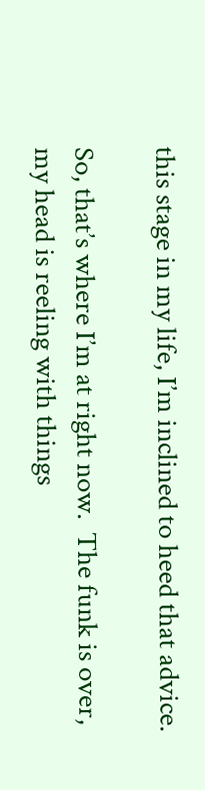this stage in my life, I’m inclined to heed that advice.

So, that’s where I’m at right now.  The funk is over, my head is reeling with things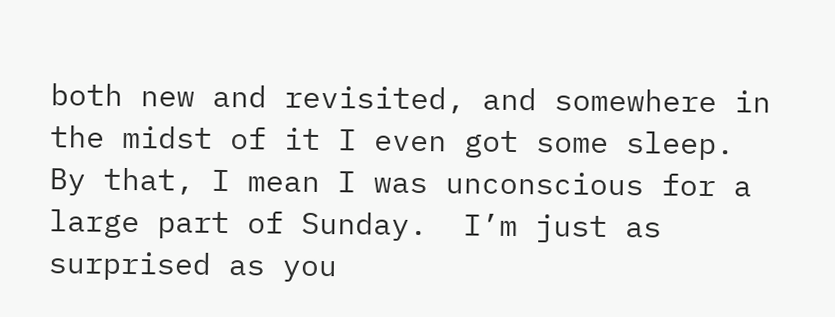both new and revisited, and somewhere in the midst of it I even got some sleep.  By that, I mean I was unconscious for a large part of Sunday.  I’m just as surprised as you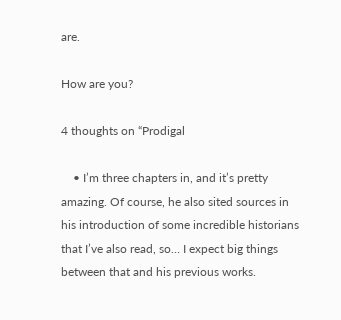are.

How are you?

4 thoughts on “Prodigal

    • I’m three chapters in, and it’s pretty amazing. Of course, he also sited sources in his introduction of some incredible historians that I’ve also read, so… I expect big things between that and his previous works.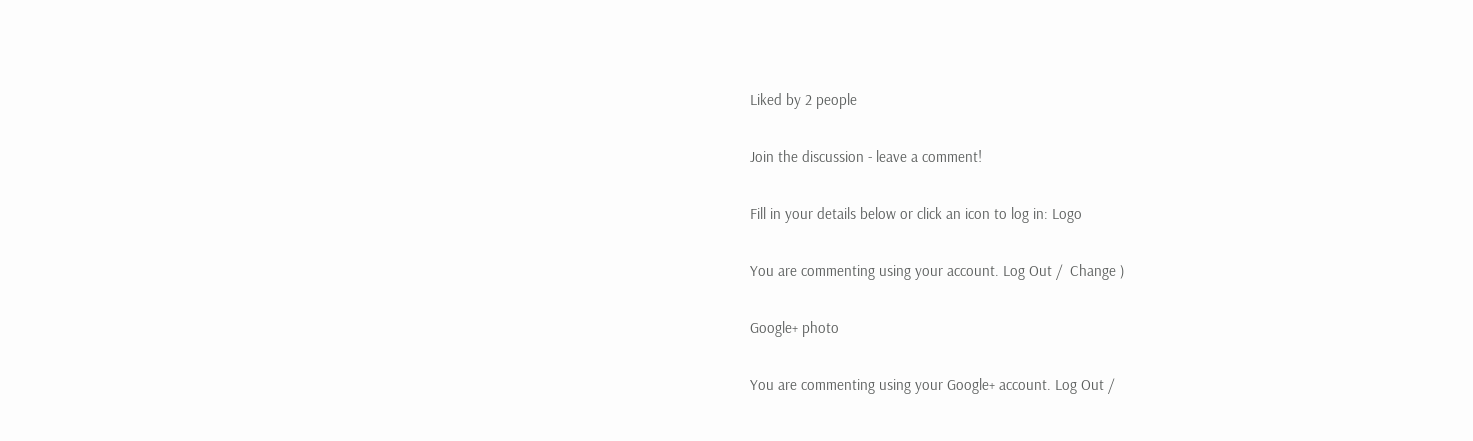Liked by 2 people

Join the discussion - leave a comment!

Fill in your details below or click an icon to log in: Logo

You are commenting using your account. Log Out /  Change )

Google+ photo

You are commenting using your Google+ account. Log Out /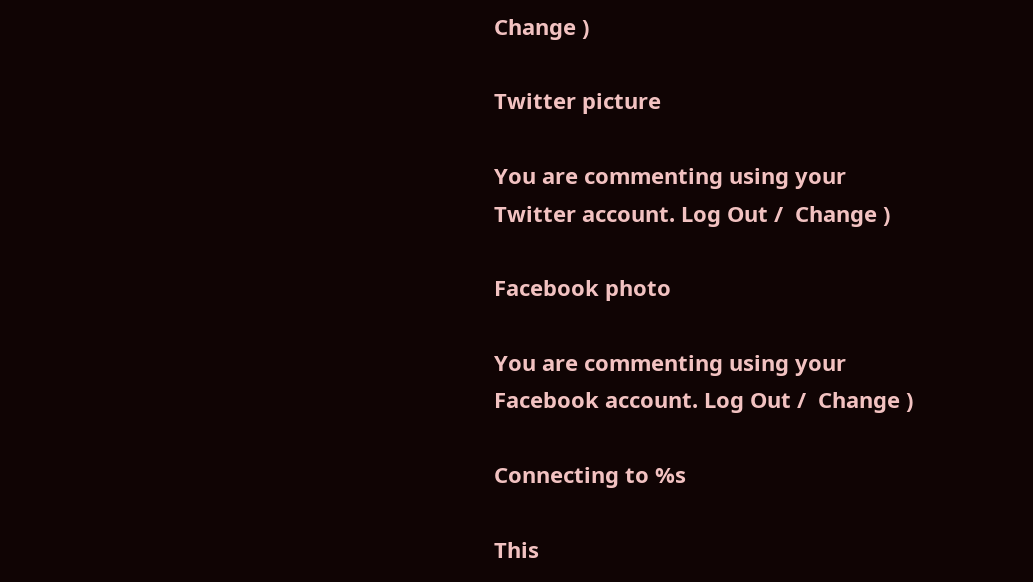Change )

Twitter picture

You are commenting using your Twitter account. Log Out /  Change )

Facebook photo

You are commenting using your Facebook account. Log Out /  Change )

Connecting to %s

This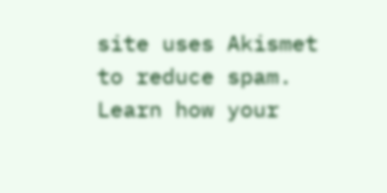site uses Akismet to reduce spam. Learn how your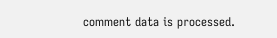comment data is processed.